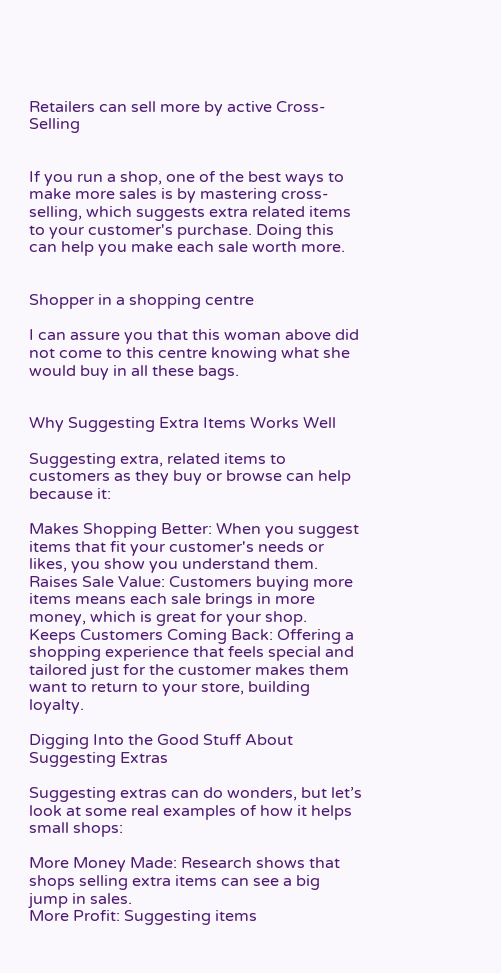Retailers can sell more by active Cross-Selling


If you run a shop, one of the best ways to make more sales is by mastering cross-selling, which suggests extra related items to your customer's purchase. Doing this can help you make each sale worth more.


Shopper in a shopping centre

I can assure you that this woman above did not come to this centre knowing what she would buy in all these bags.


Why Suggesting Extra Items Works Well

Suggesting extra, related items to customers as they buy or browse can help because it:

Makes Shopping Better: When you suggest items that fit your customer's needs or likes, you show you understand them.
Raises Sale Value: Customers buying more items means each sale brings in more money, which is great for your shop.
Keeps Customers Coming Back: Offering a shopping experience that feels special and tailored just for the customer makes them want to return to your store, building loyalty.

Digging Into the Good Stuff About Suggesting Extras

Suggesting extras can do wonders, but let’s look at some real examples of how it helps small shops:

More Money Made: Research shows that shops selling extra items can see a big jump in sales.
More Profit: Suggesting items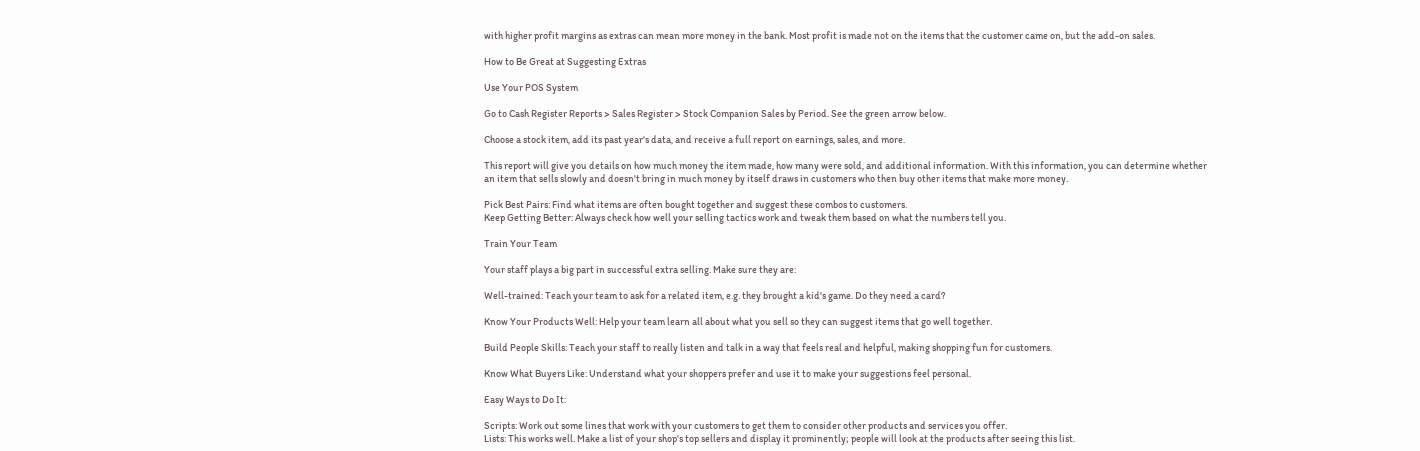with higher profit margins as extras can mean more money in the bank. Most profit is made not on the items that the customer came on, but the add-on sales.

How to Be Great at Suggesting Extras

Use Your POS System

Go to Cash Register Reports > Sales Register > Stock Companion Sales by Period. See the green arrow below.

Choose a stock item, add its past year's data, and receive a full report on earnings, sales, and more.

This report will give you details on how much money the item made, how many were sold, and additional information. With this information, you can determine whether an item that sells slowly and doesn't bring in much money by itself draws in customers who then buy other items that make more money.

Pick Best Pairs: Find what items are often bought together and suggest these combos to customers.
Keep Getting Better: Always check how well your selling tactics work and tweak them based on what the numbers tell you.

Train Your Team

Your staff plays a big part in successful extra selling. Make sure they are:

Well-trained: Teach your team to ask for a related item, e.g. they brought a kid's game. Do they need a card?

Know Your Products Well: Help your team learn all about what you sell so they can suggest items that go well together.

Build People Skills: Teach your staff to really listen and talk in a way that feels real and helpful, making shopping fun for customers.

Know What Buyers Like: Understand what your shoppers prefer and use it to make your suggestions feel personal.

Easy Ways to Do It:

Scripts: Work out some lines that work with your customers to get them to consider other products and services you offer.
Lists: This works well. Make a list of your shop's top sellers and display it prominently; people will look at the products after seeing this list.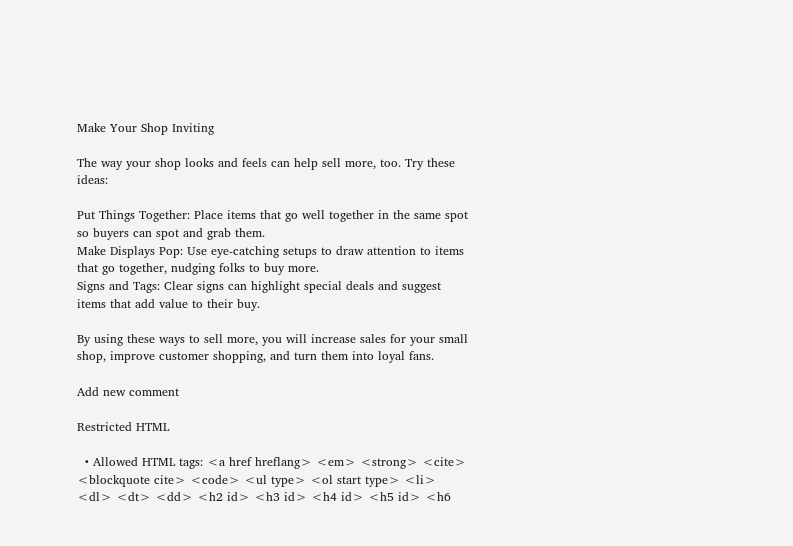Make Your Shop Inviting

The way your shop looks and feels can help sell more, too. Try these ideas:

Put Things Together: Place items that go well together in the same spot so buyers can spot and grab them.
Make Displays Pop: Use eye-catching setups to draw attention to items that go together, nudging folks to buy more.
Signs and Tags: Clear signs can highlight special deals and suggest items that add value to their buy.

By using these ways to sell more, you will increase sales for your small shop, improve customer shopping, and turn them into loyal fans.

Add new comment

Restricted HTML

  • Allowed HTML tags: <a href hreflang> <em> <strong> <cite> <blockquote cite> <code> <ul type> <ol start type> <li> <dl> <dt> <dd> <h2 id> <h3 id> <h4 id> <h5 id> <h6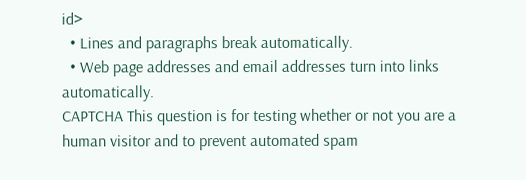id>
  • Lines and paragraphs break automatically.
  • Web page addresses and email addresses turn into links automatically.
CAPTCHA This question is for testing whether or not you are a human visitor and to prevent automated spam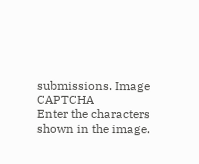submissions. Image CAPTCHA
Enter the characters shown in the image.